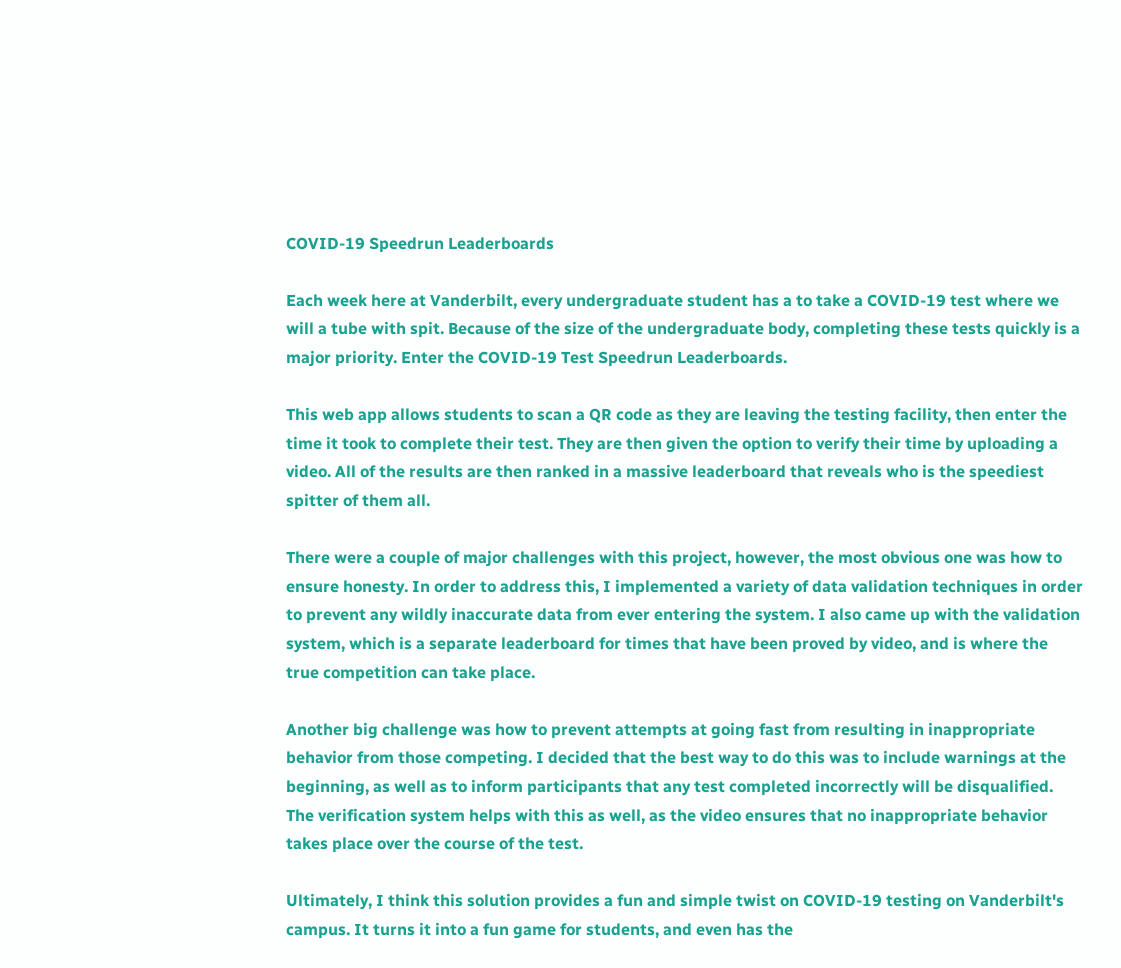COVID-19 Speedrun Leaderboards

Each week here at Vanderbilt, every undergraduate student has a to take a COVID-19 test where we will a tube with spit. Because of the size of the undergraduate body, completing these tests quickly is a major priority. Enter the COVID-19 Test Speedrun Leaderboards.

This web app allows students to scan a QR code as they are leaving the testing facility, then enter the time it took to complete their test. They are then given the option to verify their time by uploading a video. All of the results are then ranked in a massive leaderboard that reveals who is the speediest spitter of them all.

There were a couple of major challenges with this project, however, the most obvious one was how to ensure honesty. In order to address this, I implemented a variety of data validation techniques in order to prevent any wildly inaccurate data from ever entering the system. I also came up with the validation system, which is a separate leaderboard for times that have been proved by video, and is where the true competition can take place.

Another big challenge was how to prevent attempts at going fast from resulting in inappropriate behavior from those competing. I decided that the best way to do this was to include warnings at the beginning, as well as to inform participants that any test completed incorrectly will be disqualified. The verification system helps with this as well, as the video ensures that no inappropriate behavior takes place over the course of the test.

Ultimately, I think this solution provides a fun and simple twist on COVID-19 testing on Vanderbilt's campus. It turns it into a fun game for students, and even has the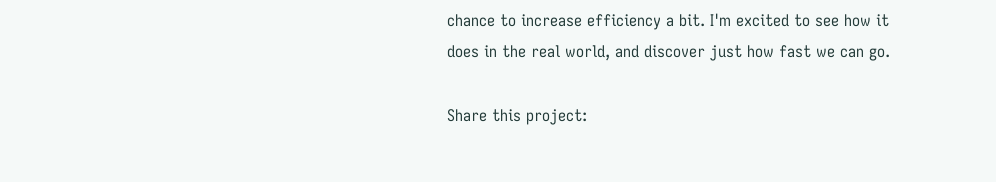chance to increase efficiency a bit. I'm excited to see how it does in the real world, and discover just how fast we can go.

Share this project: